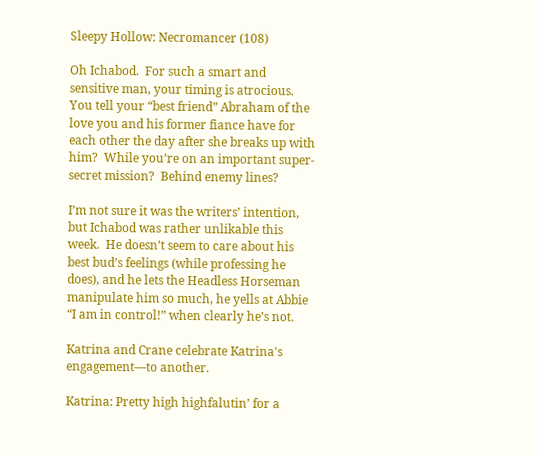Sleepy Hollow: Necromancer (108)

Oh Ichabod.  For such a smart and sensitive man, your timing is atrocious.  You tell your “best friend” Abraham of the love you and his former fiance have for each other the day after she breaks up with him?  While you’re on an important super-secret mission?  Behind enemy lines?

I’m not sure it was the writers’ intention, but Ichabod was rather unlikable this week.  He doesn’t seem to care about his best bud’s feelings (while professing he does), and he lets the Headless Horseman manipulate him so much, he yells at Abbie “I am in control!” when clearly he’s not.

Katrina and Crane celebrate Katrina's engagement—to another.

Katrina: Pretty high highfalutin’ for a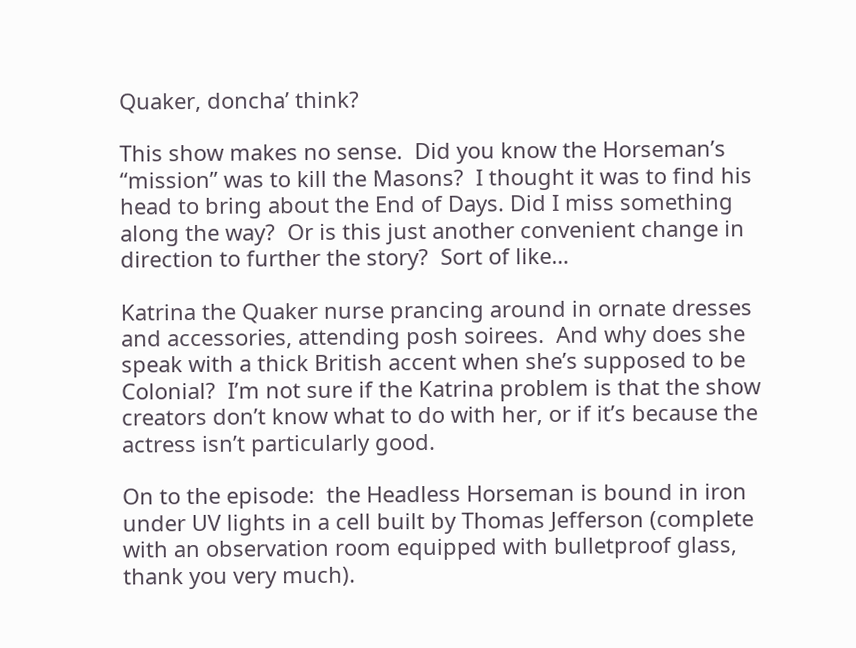Quaker, doncha’ think?

This show makes no sense.  Did you know the Horseman’s “mission” was to kill the Masons?  I thought it was to find his head to bring about the End of Days. Did I miss something along the way?  Or is this just another convenient change in direction to further the story?  Sort of like…

Katrina the Quaker nurse prancing around in ornate dresses and accessories, attending posh soirees.  And why does she speak with a thick British accent when she’s supposed to be Colonial?  I’m not sure if the Katrina problem is that the show creators don’t know what to do with her, or if it’s because the actress isn’t particularly good.

On to the episode:  the Headless Horseman is bound in iron under UV lights in a cell built by Thomas Jefferson (complete with an observation room equipped with bulletproof glass, thank you very much).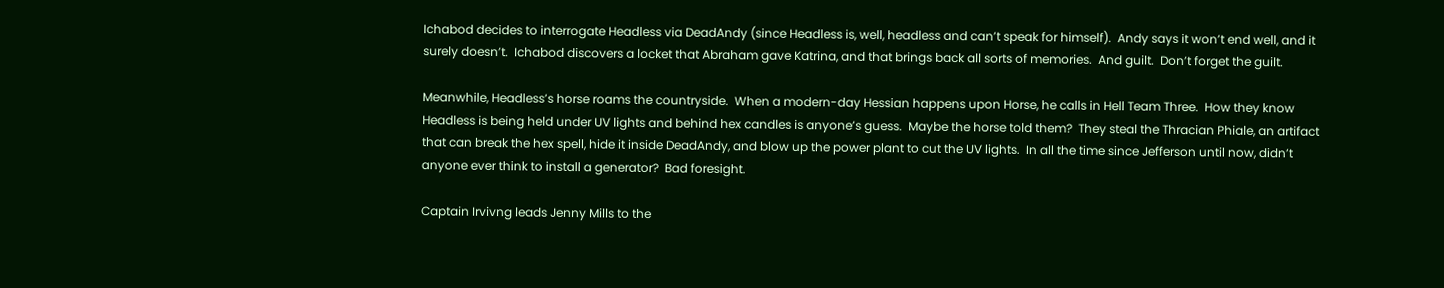Ichabod decides to interrogate Headless via DeadAndy (since Headless is, well, headless and can’t speak for himself).  Andy says it won’t end well, and it surely doesn’t.  Ichabod discovers a locket that Abraham gave Katrina, and that brings back all sorts of memories.  And guilt.  Don’t forget the guilt.

Meanwhile, Headless’s horse roams the countryside.  When a modern-day Hessian happens upon Horse, he calls in Hell Team Three.  How they know Headless is being held under UV lights and behind hex candles is anyone’s guess.  Maybe the horse told them?  They steal the Thracian Phiale, an artifact that can break the hex spell, hide it inside DeadAndy, and blow up the power plant to cut the UV lights.  In all the time since Jefferson until now, didn’t anyone ever think to install a generator?  Bad foresight.

Captain Irvivng leads Jenny Mills to the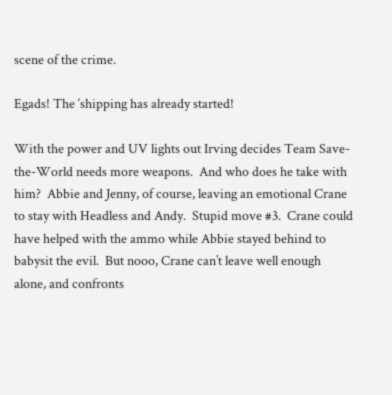scene of the crime.

Egads! The ‘shipping has already started!

With the power and UV lights out Irving decides Team Save-the-World needs more weapons.  And who does he take with him?  Abbie and Jenny, of course, leaving an emotional Crane to stay with Headless and Andy.  Stupid move #3.  Crane could have helped with the ammo while Abbie stayed behind to babysit the evil.  But nooo, Crane can’t leave well enough alone, and confronts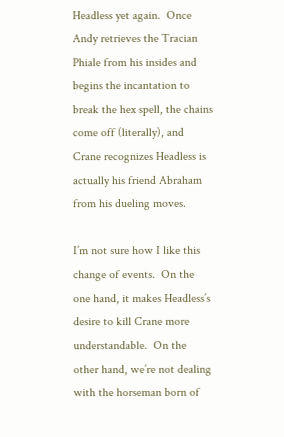Headless yet again.  Once Andy retrieves the Tracian Phiale from his insides and begins the incantation to break the hex spell, the chains come off (literally), and Crane recognizes Headless is actually his friend Abraham from his dueling moves.

I’m not sure how I like this change of events.  On the one hand, it makes Headless’s desire to kill Crane more understandable.  On the other hand, we’re not dealing with the horseman born of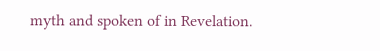myth and spoken of in Revelation.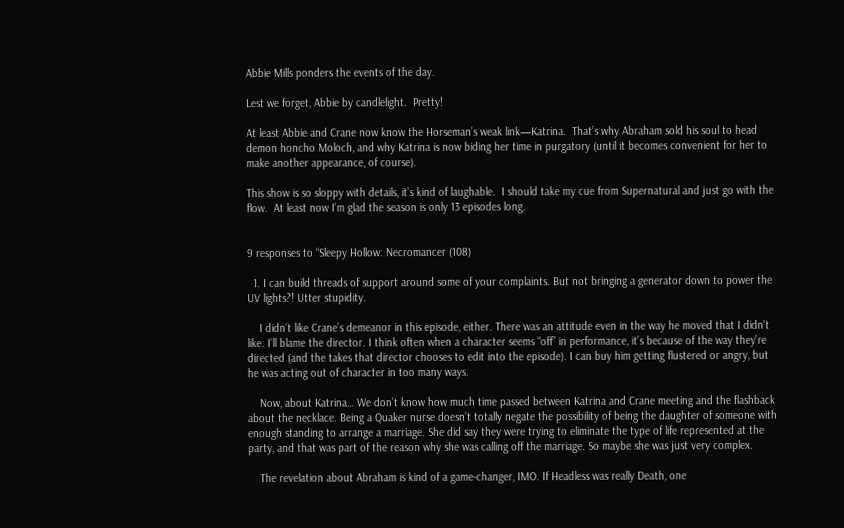Abbie Mills ponders the events of the day.

Lest we forget, Abbie by candlelight.  Pretty!

At least Abbie and Crane now know the Horseman’s weak link—Katrina.  That’s why Abraham sold his soul to head demon honcho Moloch, and why Katrina is now biding her time in purgatory (until it becomes convenient for her to make another appearance, of course).

This show is so sloppy with details, it’s kind of laughable.  I should take my cue from Supernatural and just go with the flow.  At least now I’m glad the season is only 13 episodes long.


9 responses to “Sleepy Hollow: Necromancer (108)

  1. I can build threads of support around some of your complaints. But not bringing a generator down to power the UV lights?! Utter stupidity.

    I didn’t like Crane’s demeanor in this episode, either. There was an attitude even in the way he moved that I didn’t like. I’ll blame the director. I think often when a character seems “off” in performance, it’s because of the way they’re directed (and the takes that director chooses to edit into the episode). I can buy him getting flustered or angry, but he was acting out of character in too many ways.

    Now, about Katrina… We don’t know how much time passed between Katrina and Crane meeting and the flashback about the necklace. Being a Quaker nurse doesn’t totally negate the possibility of being the daughter of someone with enough standing to arrange a marriage. She did say they were trying to eliminate the type of life represented at the party, and that was part of the reason why she was calling off the marriage. So maybe she was just very complex.

    The revelation about Abraham is kind of a game-changer, IMO. If Headless was really Death, one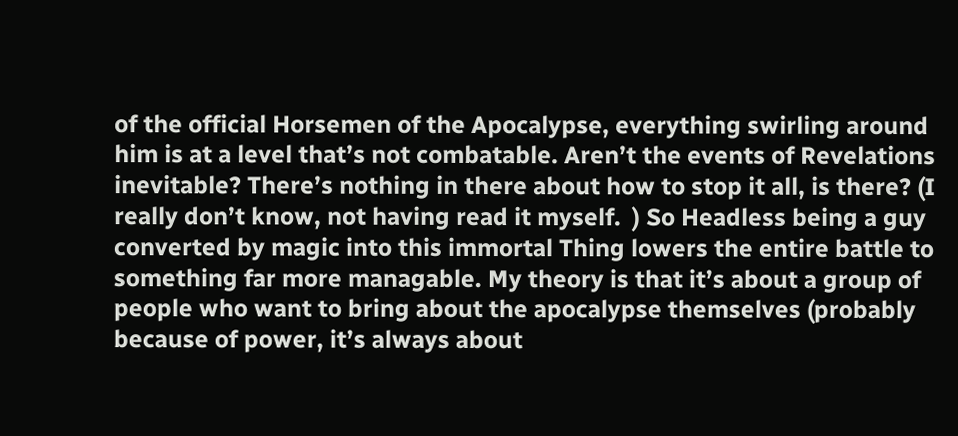of the official Horsemen of the Apocalypse, everything swirling around him is at a level that’s not combatable. Aren’t the events of Revelations inevitable? There’s nothing in there about how to stop it all, is there? (I really don’t know, not having read it myself.  ) So Headless being a guy converted by magic into this immortal Thing lowers the entire battle to something far more managable. My theory is that it’s about a group of people who want to bring about the apocalypse themselves (probably because of power, it’s always about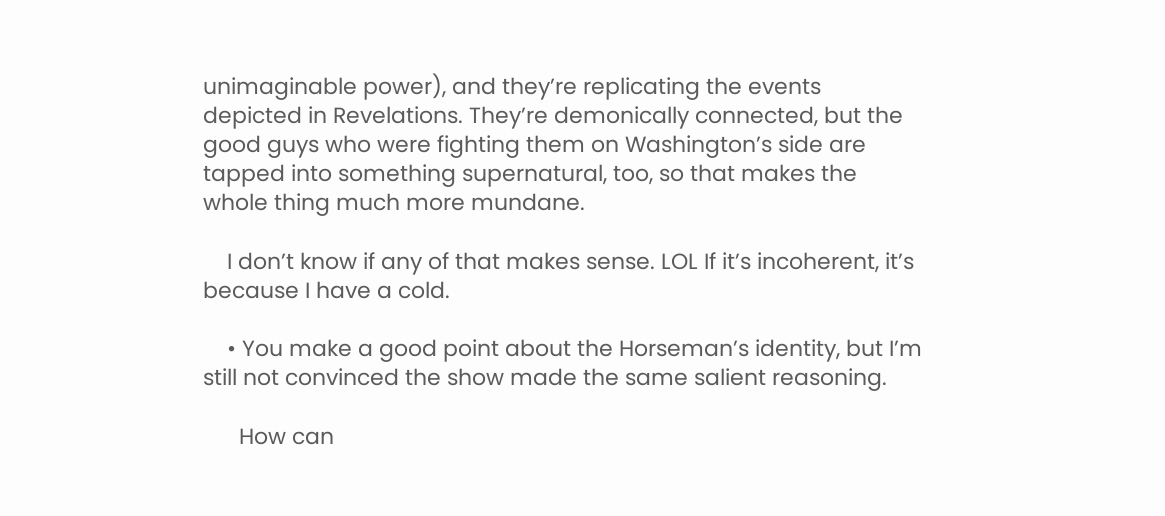unimaginable power), and they’re replicating the events depicted in Revelations. They’re demonically connected, but the good guys who were fighting them on Washington’s side are tapped into something supernatural, too, so that makes the whole thing much more mundane.

    I don’t know if any of that makes sense. LOL If it’s incoherent, it’s because I have a cold.

    • You make a good point about the Horseman’s identity, but I’m still not convinced the show made the same salient reasoning.

      How can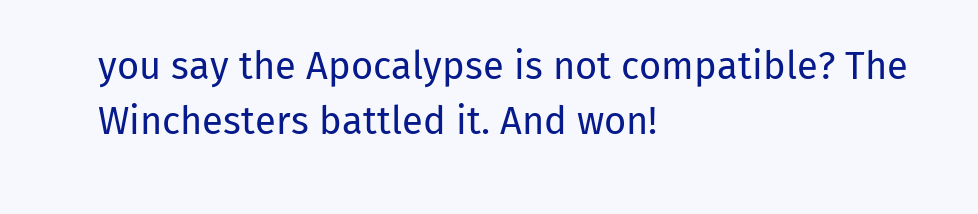you say the Apocalypse is not compatible? The Winchesters battled it. And won!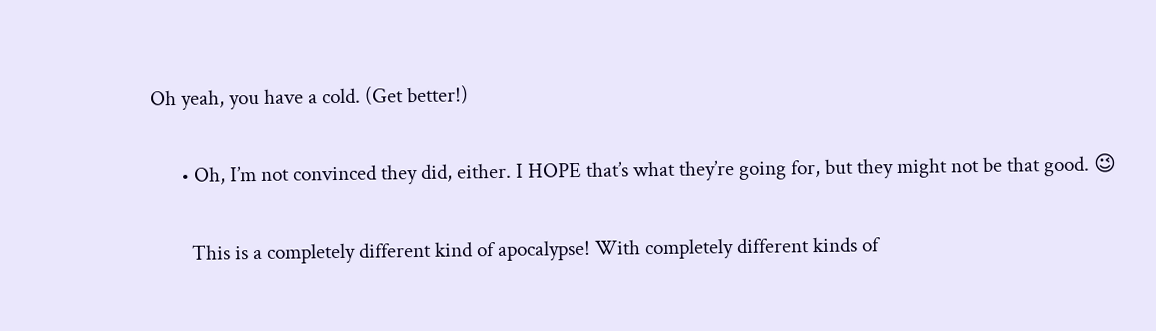Oh yeah, you have a cold. (Get better!)

      • Oh, I’m not convinced they did, either. I HOPE that’s what they’re going for, but they might not be that good. 😉

        This is a completely different kind of apocalypse! With completely different kinds of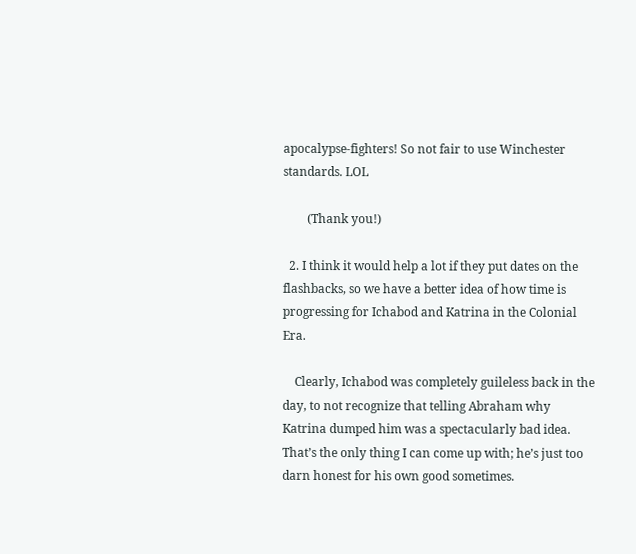apocalypse-fighters! So not fair to use Winchester standards. LOL

        (Thank you!)

  2. I think it would help a lot if they put dates on the flashbacks, so we have a better idea of how time is progressing for Ichabod and Katrina in the Colonial Era.

    Clearly, Ichabod was completely guileless back in the day, to not recognize that telling Abraham why Katrina dumped him was a spectacularly bad idea. That’s the only thing I can come up with; he’s just too darn honest for his own good sometimes.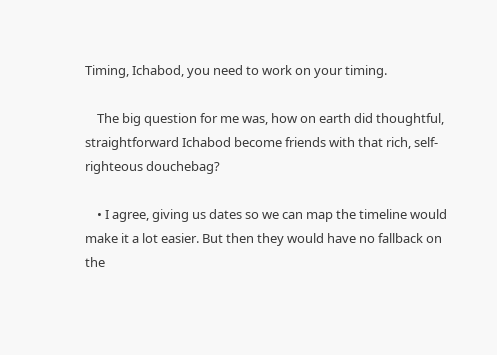Timing, Ichabod, you need to work on your timing.

    The big question for me was, how on earth did thoughtful, straightforward Ichabod become friends with that rich, self-righteous douchebag?

    • I agree, giving us dates so we can map the timeline would make it a lot easier. But then they would have no fallback on the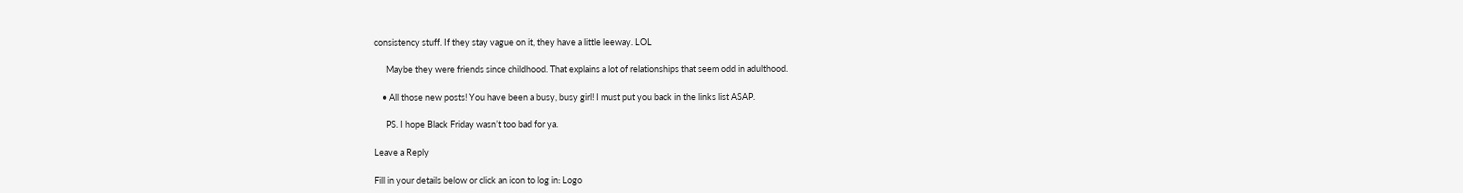consistency stuff. If they stay vague on it, they have a little leeway. LOL

      Maybe they were friends since childhood. That explains a lot of relationships that seem odd in adulthood.

    • All those new posts! You have been a busy, busy girl! I must put you back in the links list ASAP.

      PS. I hope Black Friday wasn’t too bad for ya.

Leave a Reply

Fill in your details below or click an icon to log in: Logo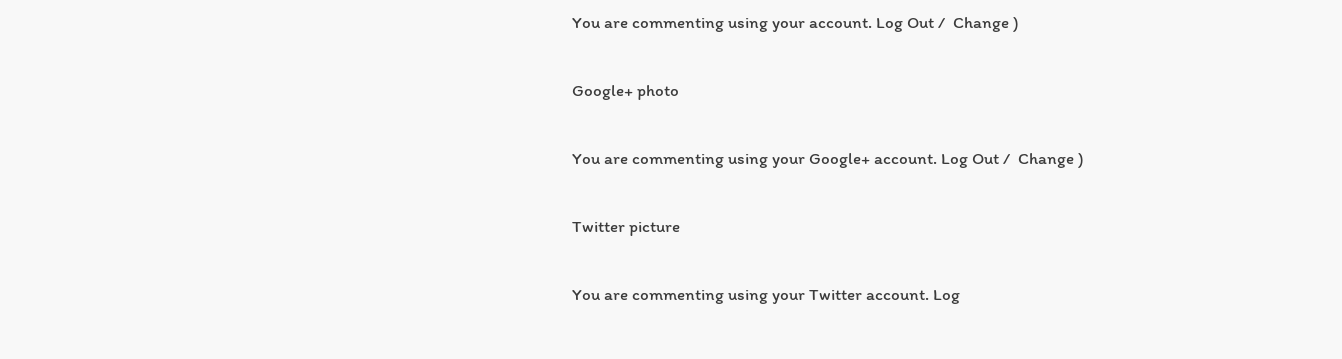You are commenting using your account. Log Out /  Change )

Google+ photo

You are commenting using your Google+ account. Log Out /  Change )

Twitter picture

You are commenting using your Twitter account. Log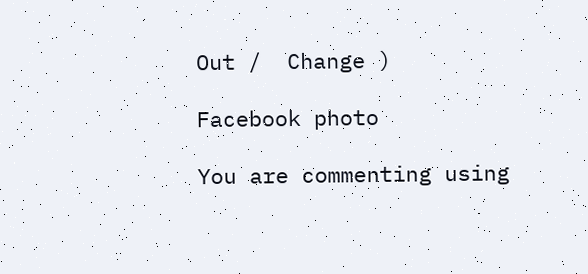Out /  Change )

Facebook photo

You are commenting using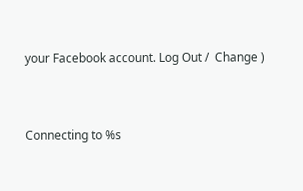your Facebook account. Log Out /  Change )


Connecting to %s